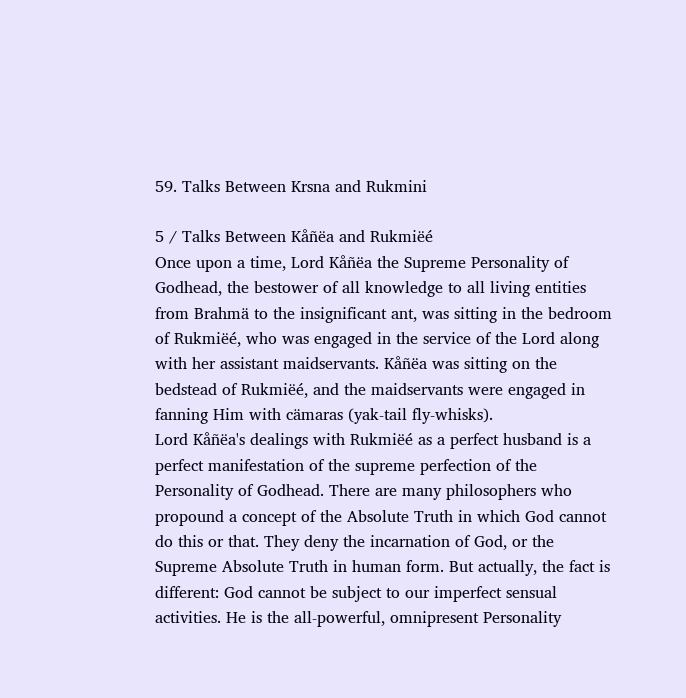59. Talks Between Krsna and Rukmini

5 / Talks Between Kåñëa and Rukmiëé
Once upon a time, Lord Kåñëa the Supreme Personality of Godhead, the bestower of all knowledge to all living entities from Brahmä to the insignificant ant, was sitting in the bedroom of Rukmiëé, who was engaged in the service of the Lord along with her assistant maidservants. Kåñëa was sitting on the bedstead of Rukmiëé, and the maidservants were engaged in fanning Him with cämaras (yak-tail fly-whisks).
Lord Kåñëa's dealings with Rukmiëé as a perfect husband is a perfect manifestation of the supreme perfection of the Personality of Godhead. There are many philosophers who propound a concept of the Absolute Truth in which God cannot do this or that. They deny the incarnation of God, or the Supreme Absolute Truth in human form. But actually, the fact is different: God cannot be subject to our imperfect sensual activities. He is the all-powerful, omnipresent Personality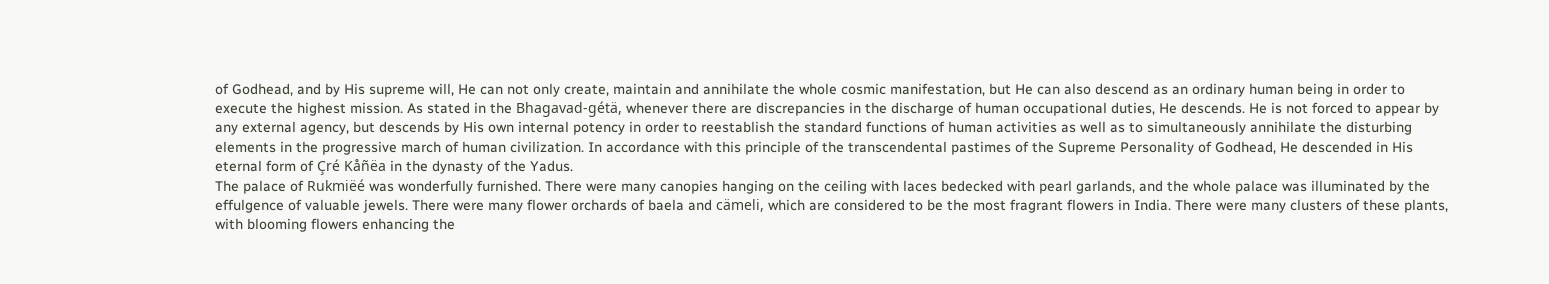of Godhead, and by His supreme will, He can not only create, maintain and annihilate the whole cosmic manifestation, but He can also descend as an ordinary human being in order to execute the highest mission. As stated in the Bhagavad-gétä, whenever there are discrepancies in the discharge of human occupational duties, He descends. He is not forced to appear by any external agency, but descends by His own internal potency in order to reestablish the standard functions of human activities as well as to simultaneously annihilate the disturbing elements in the progressive march of human civilization. In accordance with this principle of the transcendental pastimes of the Supreme Personality of Godhead, He descended in His eternal form of Çré Kåñëa in the dynasty of the Yadus.
The palace of Rukmiëé was wonderfully furnished. There were many canopies hanging on the ceiling with laces bedecked with pearl garlands, and the whole palace was illuminated by the effulgence of valuable jewels. There were many flower orchards of baela and cämeli, which are considered to be the most fragrant flowers in India. There were many clusters of these plants, with blooming flowers enhancing the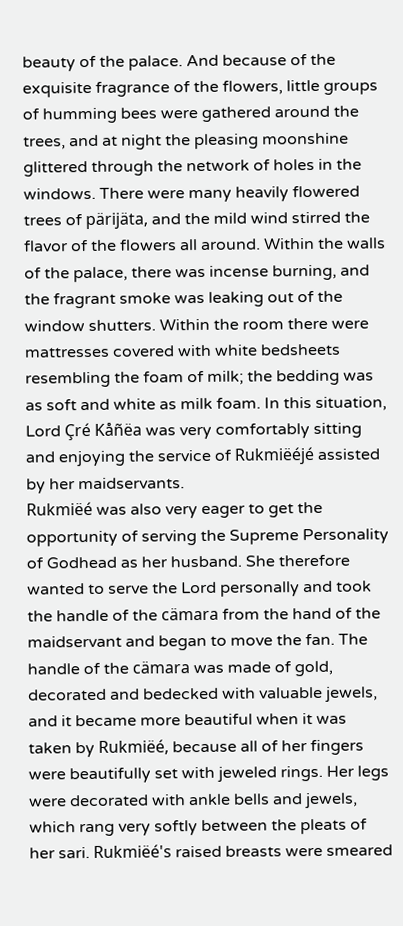beauty of the palace. And because of the exquisite fragrance of the flowers, little groups of humming bees were gathered around the trees, and at night the pleasing moonshine glittered through the network of holes in the windows. There were many heavily flowered trees of pärijäta, and the mild wind stirred the flavor of the flowers all around. Within the walls of the palace, there was incense burning, and the fragrant smoke was leaking out of the window shutters. Within the room there were mattresses covered with white bedsheets resembling the foam of milk; the bedding was as soft and white as milk foam. In this situation, Lord Çré Kåñëa was very comfortably sitting and enjoying the service of Rukmiëéjé assisted by her maidservants.
Rukmiëé was also very eager to get the opportunity of serving the Supreme Personality of Godhead as her husband. She therefore wanted to serve the Lord personally and took the handle of the cämara from the hand of the maidservant and began to move the fan. The handle of the cämara was made of gold, decorated and bedecked with valuable jewels, and it became more beautiful when it was taken by Rukmiëé, because all of her fingers were beautifully set with jeweled rings. Her legs were decorated with ankle bells and jewels, which rang very softly between the pleats of her sari. Rukmiëé's raised breasts were smeared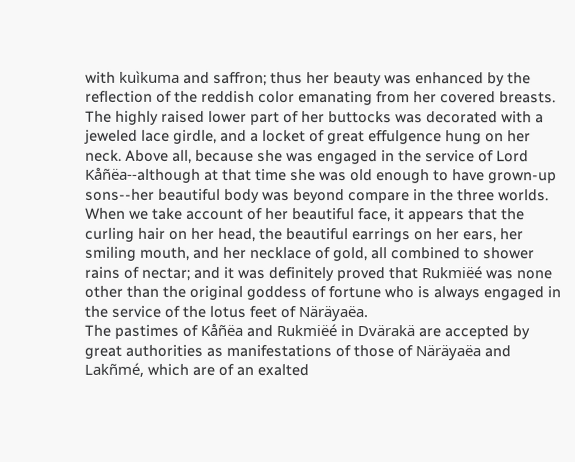with kuìkuma and saffron; thus her beauty was enhanced by the reflection of the reddish color emanating from her covered breasts. The highly raised lower part of her buttocks was decorated with a jeweled lace girdle, and a locket of great effulgence hung on her neck. Above all, because she was engaged in the service of Lord Kåñëa--although at that time she was old enough to have grown-up sons--her beautiful body was beyond compare in the three worlds. When we take account of her beautiful face, it appears that the curling hair on her head, the beautiful earrings on her ears, her smiling mouth, and her necklace of gold, all combined to shower rains of nectar; and it was definitely proved that Rukmiëé was none other than the original goddess of fortune who is always engaged in the service of the lotus feet of Näräyaëa.
The pastimes of Kåñëa and Rukmiëé in Dvärakä are accepted by great authorities as manifestations of those of Näräyaëa and Lakñmé, which are of an exalted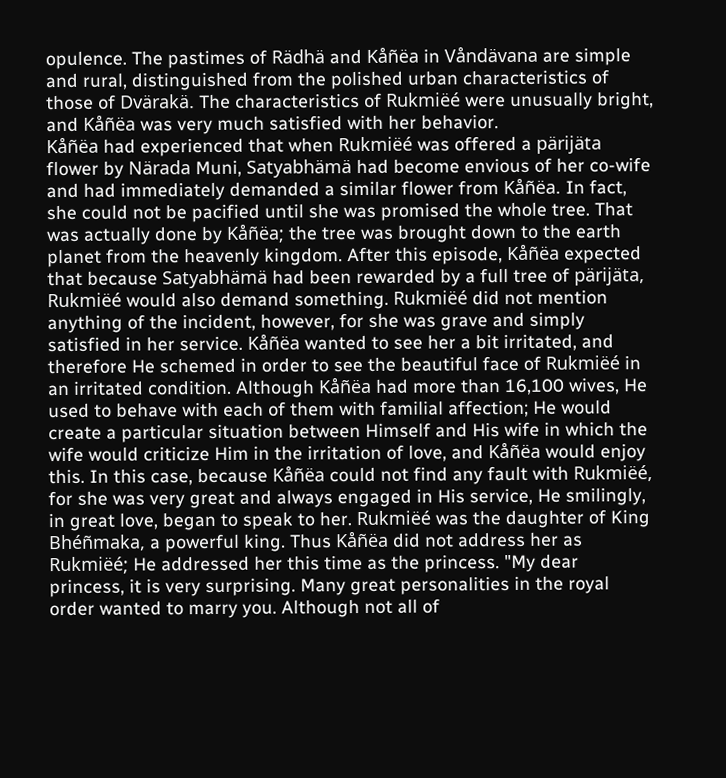opulence. The pastimes of Rädhä and Kåñëa in Våndävana are simple and rural, distinguished from the polished urban characteristics of those of Dvärakä. The characteristics of Rukmiëé were unusually bright, and Kåñëa was very much satisfied with her behavior.
Kåñëa had experienced that when Rukmiëé was offered a pärijäta flower by Närada Muni, Satyabhämä had become envious of her co-wife and had immediately demanded a similar flower from Kåñëa. In fact, she could not be pacified until she was promised the whole tree. That was actually done by Kåñëa; the tree was brought down to the earth planet from the heavenly kingdom. After this episode, Kåñëa expected that because Satyabhämä had been rewarded by a full tree of pärijäta, Rukmiëé would also demand something. Rukmiëé did not mention anything of the incident, however, for she was grave and simply satisfied in her service. Kåñëa wanted to see her a bit irritated, and therefore He schemed in order to see the beautiful face of Rukmiëé in an irritated condition. Although Kåñëa had more than 16,100 wives, He used to behave with each of them with familial affection; He would create a particular situation between Himself and His wife in which the wife would criticize Him in the irritation of love, and Kåñëa would enjoy this. In this case, because Kåñëa could not find any fault with Rukmiëé, for she was very great and always engaged in His service, He smilingly, in great love, began to speak to her. Rukmiëé was the daughter of King Bhéñmaka, a powerful king. Thus Kåñëa did not address her as Rukmiëé; He addressed her this time as the princess. "My dear princess, it is very surprising. Many great personalities in the royal order wanted to marry you. Although not all of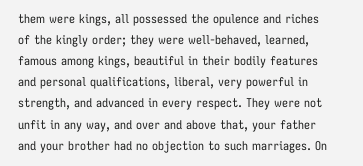them were kings, all possessed the opulence and riches of the kingly order; they were well-behaved, learned, famous among kings, beautiful in their bodily features and personal qualifications, liberal, very powerful in strength, and advanced in every respect. They were not unfit in any way, and over and above that, your father and your brother had no objection to such marriages. On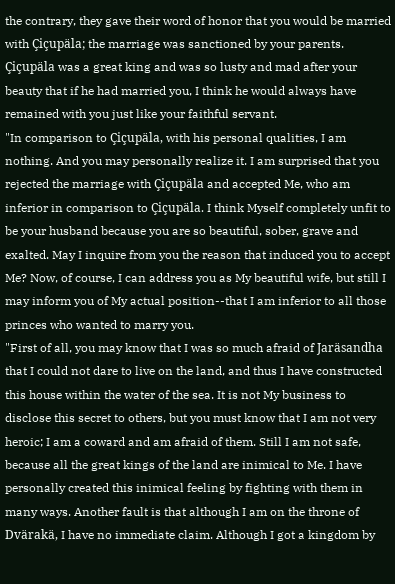the contrary, they gave their word of honor that you would be married with Çiçupäla; the marriage was sanctioned by your parents. Çiçupäla was a great king and was so lusty and mad after your beauty that if he had married you, I think he would always have remained with you just like your faithful servant.
"In comparison to Çiçupäla, with his personal qualities, I am nothing. And you may personally realize it. I am surprised that you rejected the marriage with Çiçupäla and accepted Me, who am inferior in comparison to Çiçupäla. I think Myself completely unfit to be your husband because you are so beautiful, sober, grave and exalted. May I inquire from you the reason that induced you to accept Me? Now, of course, I can address you as My beautiful wife, but still I may inform you of My actual position--that I am inferior to all those princes who wanted to marry you.
"First of all, you may know that I was so much afraid of Jaräsandha that I could not dare to live on the land, and thus I have constructed this house within the water of the sea. It is not My business to disclose this secret to others, but you must know that I am not very heroic; I am a coward and am afraid of them. Still I am not safe, because all the great kings of the land are inimical to Me. I have personally created this inimical feeling by fighting with them in many ways. Another fault is that although I am on the throne of Dvärakä, I have no immediate claim. Although I got a kingdom by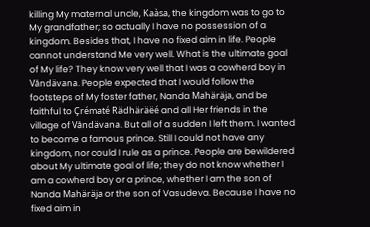killing My maternal uncle, Kaàsa, the kingdom was to go to My grandfather; so actually I have no possession of a kingdom. Besides that, I have no fixed aim in life. People cannot understand Me very well. What is the ultimate goal of My life? They know very well that I was a cowherd boy in Våndävana. People expected that I would follow the footsteps of My foster father, Nanda Mahäräja, and be faithful to Çrématé Rädhäräëé and all Her friends in the village of Våndävana. But all of a sudden I left them. I wanted to become a famous prince. Still I could not have any kingdom, nor could I rule as a prince. People are bewildered about My ultimate goal of life; they do not know whether I am a cowherd boy or a prince, whether I am the son of Nanda Mahäräja or the son of Vasudeva. Because I have no fixed aim in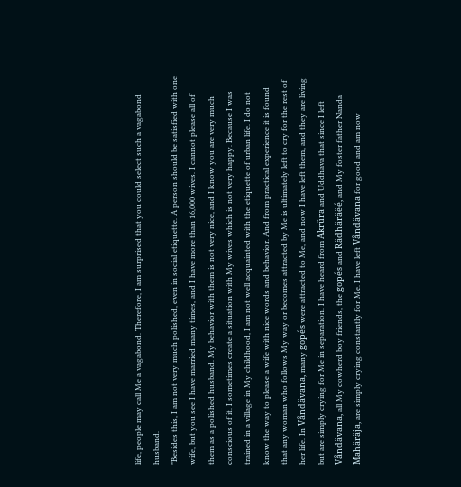life, people may call Me a vagabond. Therefore, I am surprised that you could select such a vagabond husband.
"Besides this, I am not very much polished, even in social etiquette. A person should be satisfied with one wife, but you see I have married many times, and I have more than 16,000 wives. I cannot please all of them as a polished husband. My behavior with them is not very nice, and I know you are very much conscious of it. I sometimes create a situation with My wives which is not very happy. Because I was trained in a village in My childhood, I am not well acquainted with the etiquette of urban life. I do not know the way to please a wife with nice words and behavior. And from practical experience it is found that any woman who follows My way or becomes attracted by Me is ultimately left to cry for the rest of her life. In Våndävana, many gopés were attracted to Me, and now I have left them, and they are living but are simply crying for Me in separation. I have heard from Akrüra and Uddhava that since I left Våndävana, all My cowherd boy friends, the gopés and Rädhäräëé, and My foster father Nanda Mahäräja, are simply crying constantly for Me. I have left Våndävana for good and am now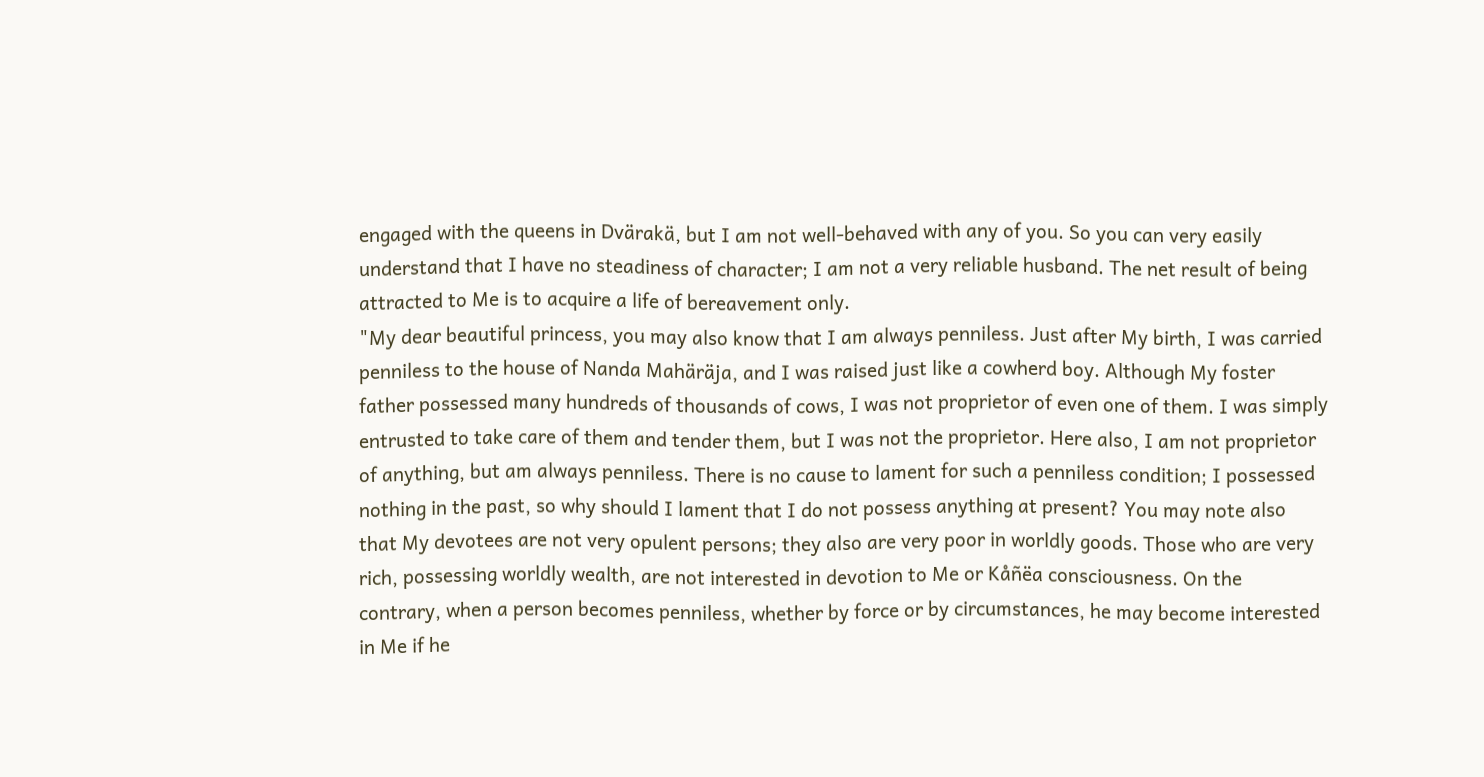engaged with the queens in Dvärakä, but I am not well-behaved with any of you. So you can very easily understand that I have no steadiness of character; I am not a very reliable husband. The net result of being attracted to Me is to acquire a life of bereavement only.
"My dear beautiful princess, you may also know that I am always penniless. Just after My birth, I was carried penniless to the house of Nanda Mahäräja, and I was raised just like a cowherd boy. Although My foster father possessed many hundreds of thousands of cows, I was not proprietor of even one of them. I was simply entrusted to take care of them and tender them, but I was not the proprietor. Here also, I am not proprietor of anything, but am always penniless. There is no cause to lament for such a penniless condition; I possessed nothing in the past, so why should I lament that I do not possess anything at present? You may note also that My devotees are not very opulent persons; they also are very poor in worldly goods. Those who are very rich, possessing worldly wealth, are not interested in devotion to Me or Kåñëa consciousness. On the contrary, when a person becomes penniless, whether by force or by circumstances, he may become interested in Me if he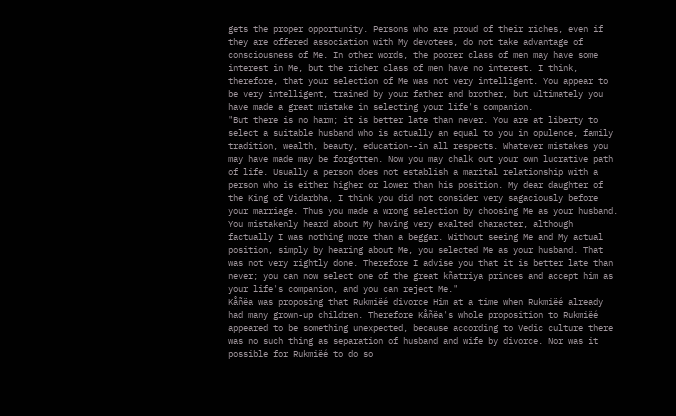gets the proper opportunity. Persons who are proud of their riches, even if they are offered association with My devotees, do not take advantage of consciousness of Me. In other words, the poorer class of men may have some interest in Me, but the richer class of men have no interest. I think, therefore, that your selection of Me was not very intelligent. You appear to be very intelligent, trained by your father and brother, but ultimately you have made a great mistake in selecting your life's companion.
"But there is no harm; it is better late than never. You are at liberty to select a suitable husband who is actually an equal to you in opulence, family tradition, wealth, beauty, education--in all respects. Whatever mistakes you may have made may be forgotten. Now you may chalk out your own lucrative path of life. Usually a person does not establish a marital relationship with a person who is either higher or lower than his position. My dear daughter of the King of Vidarbha, I think you did not consider very sagaciously before your marriage. Thus you made a wrong selection by choosing Me as your husband. You mistakenly heard about My having very exalted character, although factually I was nothing more than a beggar. Without seeing Me and My actual position, simply by hearing about Me, you selected Me as your husband. That was not very rightly done. Therefore I advise you that it is better late than never; you can now select one of the great kñatriya princes and accept him as your life's companion, and you can reject Me."
Kåñëa was proposing that Rukmiëé divorce Him at a time when Rukmiëé already had many grown-up children. Therefore Kåñëa's whole proposition to Rukmiëé appeared to be something unexpected, because according to Vedic culture there was no such thing as separation of husband and wife by divorce. Nor was it possible for Rukmiëé to do so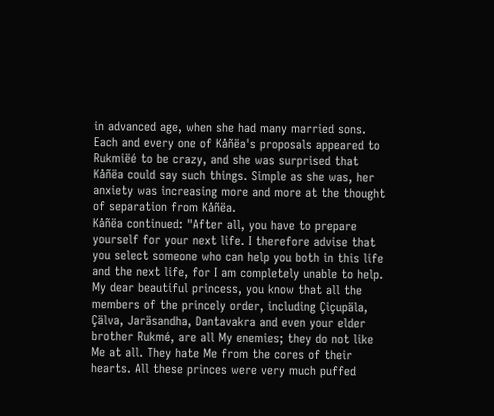in advanced age, when she had many married sons. Each and every one of Kåñëa's proposals appeared to Rukmiëé to be crazy, and she was surprised that Kåñëa could say such things. Simple as she was, her anxiety was increasing more and more at the thought of separation from Kåñëa.
Kåñëa continued: "After all, you have to prepare yourself for your next life. I therefore advise that you select someone who can help you both in this life and the next life, for I am completely unable to help. My dear beautiful princess, you know that all the members of the princely order, including Çiçupäla, Çälva, Jaräsandha, Dantavakra and even your elder brother Rukmé, are all My enemies; they do not like Me at all. They hate Me from the cores of their hearts. All these princes were very much puffed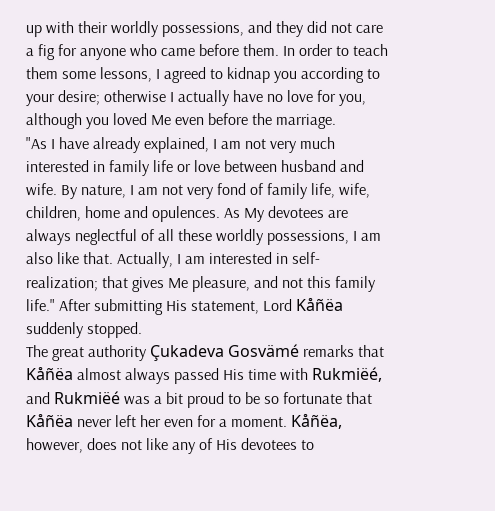up with their worldly possessions, and they did not care a fig for anyone who came before them. In order to teach them some lessons, I agreed to kidnap you according to your desire; otherwise I actually have no love for you, although you loved Me even before the marriage.
"As I have already explained, I am not very much interested in family life or love between husband and wife. By nature, I am not very fond of family life, wife, children, home and opulences. As My devotees are always neglectful of all these worldly possessions, I am also like that. Actually, I am interested in self-realization; that gives Me pleasure, and not this family life." After submitting His statement, Lord Kåñëa suddenly stopped.
The great authority Çukadeva Gosvämé remarks that Kåñëa almost always passed His time with Rukmiëé, and Rukmiëé was a bit proud to be so fortunate that Kåñëa never left her even for a moment. Kåñëa, however, does not like any of His devotees to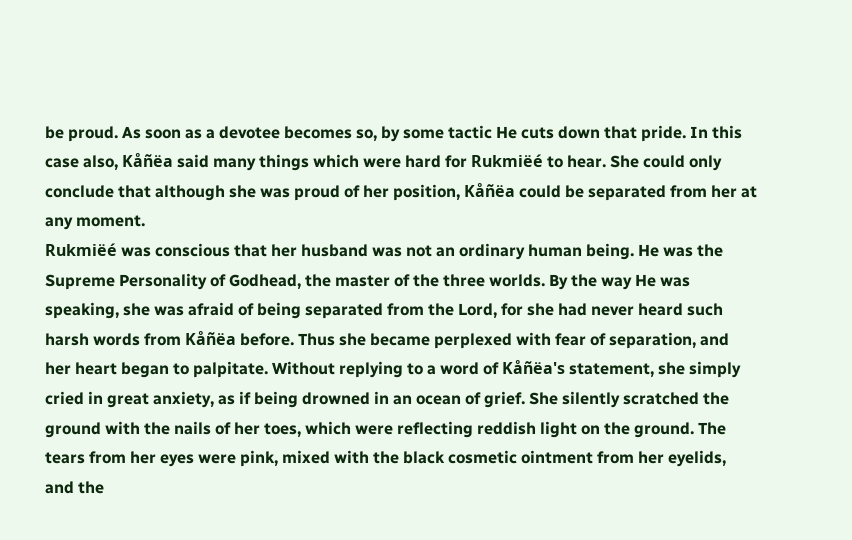be proud. As soon as a devotee becomes so, by some tactic He cuts down that pride. In this case also, Kåñëa said many things which were hard for Rukmiëé to hear. She could only conclude that although she was proud of her position, Kåñëa could be separated from her at any moment.
Rukmiëé was conscious that her husband was not an ordinary human being. He was the Supreme Personality of Godhead, the master of the three worlds. By the way He was speaking, she was afraid of being separated from the Lord, for she had never heard such harsh words from Kåñëa before. Thus she became perplexed with fear of separation, and her heart began to palpitate. Without replying to a word of Kåñëa's statement, she simply cried in great anxiety, as if being drowned in an ocean of grief. She silently scratched the ground with the nails of her toes, which were reflecting reddish light on the ground. The tears from her eyes were pink, mixed with the black cosmetic ointment from her eyelids, and the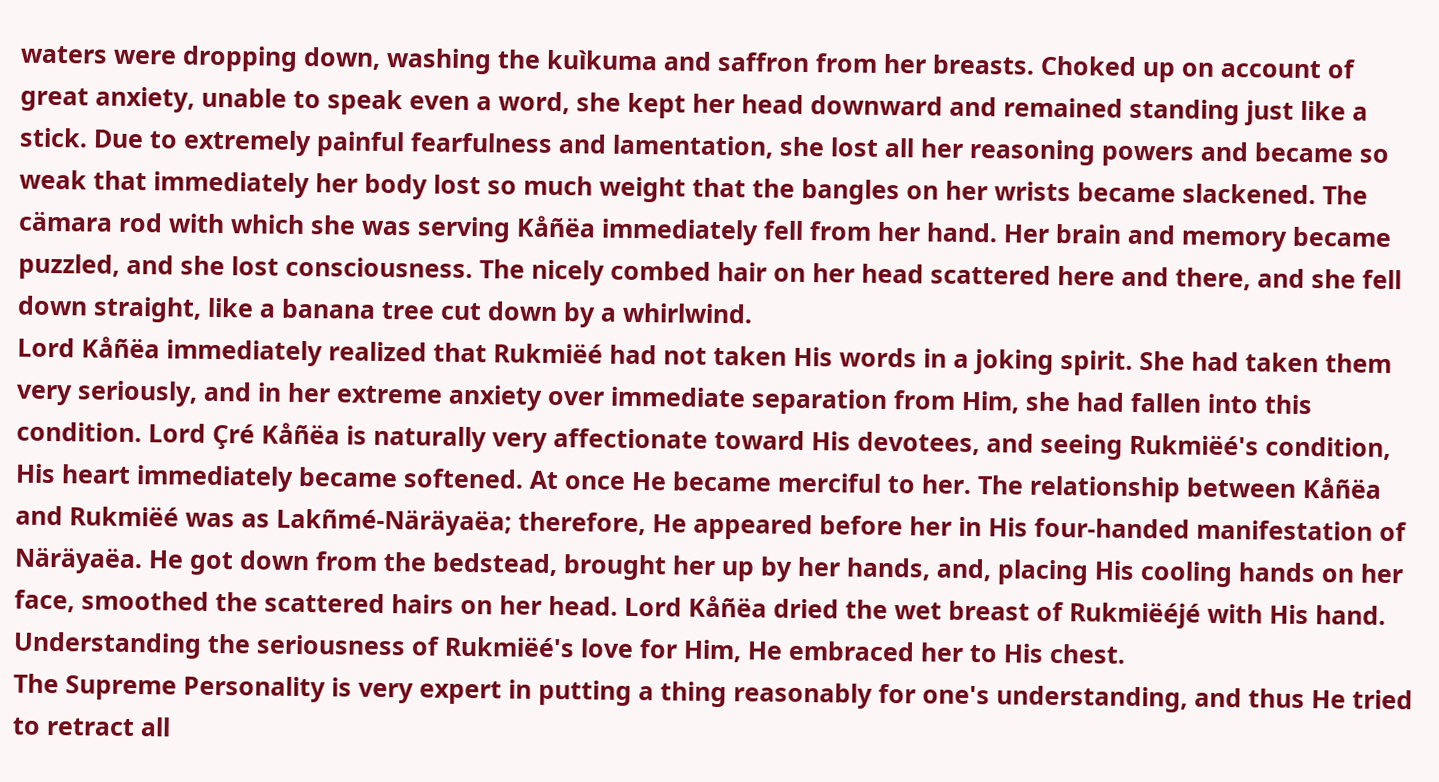waters were dropping down, washing the kuìkuma and saffron from her breasts. Choked up on account of great anxiety, unable to speak even a word, she kept her head downward and remained standing just like a stick. Due to extremely painful fearfulness and lamentation, she lost all her reasoning powers and became so weak that immediately her body lost so much weight that the bangles on her wrists became slackened. The cämara rod with which she was serving Kåñëa immediately fell from her hand. Her brain and memory became puzzled, and she lost consciousness. The nicely combed hair on her head scattered here and there, and she fell down straight, like a banana tree cut down by a whirlwind.
Lord Kåñëa immediately realized that Rukmiëé had not taken His words in a joking spirit. She had taken them very seriously, and in her extreme anxiety over immediate separation from Him, she had fallen into this condition. Lord Çré Kåñëa is naturally very affectionate toward His devotees, and seeing Rukmiëé's condition, His heart immediately became softened. At once He became merciful to her. The relationship between Kåñëa and Rukmiëé was as Lakñmé-Näräyaëa; therefore, He appeared before her in His four-handed manifestation of Näräyaëa. He got down from the bedstead, brought her up by her hands, and, placing His cooling hands on her face, smoothed the scattered hairs on her head. Lord Kåñëa dried the wet breast of Rukmiëéjé with His hand. Understanding the seriousness of Rukmiëé's love for Him, He embraced her to His chest.
The Supreme Personality is very expert in putting a thing reasonably for one's understanding, and thus He tried to retract all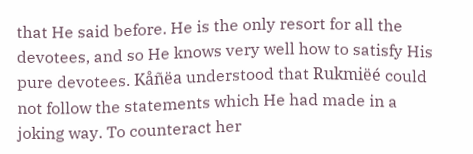that He said before. He is the only resort for all the devotees, and so He knows very well how to satisfy His pure devotees. Kåñëa understood that Rukmiëé could not follow the statements which He had made in a joking way. To counteract her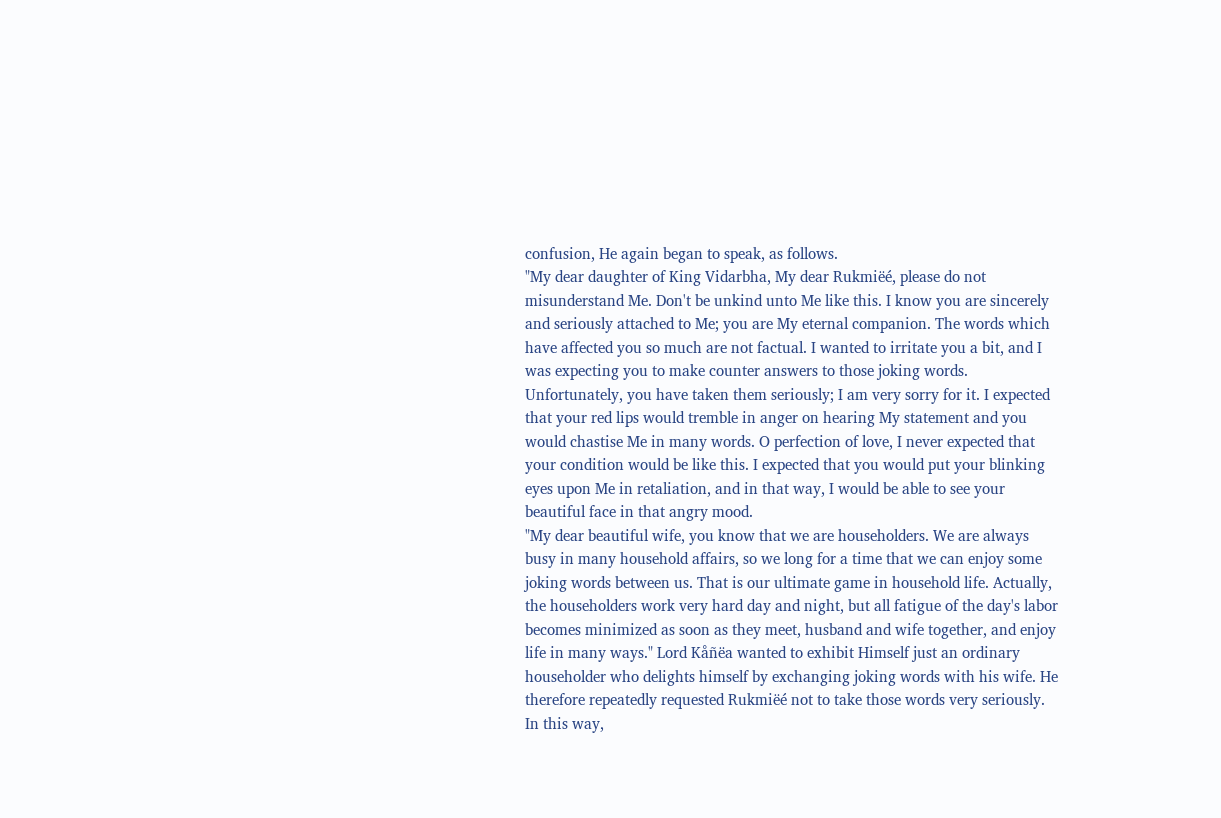confusion, He again began to speak, as follows.
"My dear daughter of King Vidarbha, My dear Rukmiëé, please do not misunderstand Me. Don't be unkind unto Me like this. I know you are sincerely and seriously attached to Me; you are My eternal companion. The words which have affected you so much are not factual. I wanted to irritate you a bit, and I was expecting you to make counter answers to those joking words. Unfortunately, you have taken them seriously; I am very sorry for it. I expected that your red lips would tremble in anger on hearing My statement and you would chastise Me in many words. O perfection of love, I never expected that your condition would be like this. I expected that you would put your blinking eyes upon Me in retaliation, and in that way, I would be able to see your beautiful face in that angry mood.
"My dear beautiful wife, you know that we are householders. We are always busy in many household affairs, so we long for a time that we can enjoy some joking words between us. That is our ultimate game in household life. Actually, the householders work very hard day and night, but all fatigue of the day's labor becomes minimized as soon as they meet, husband and wife together, and enjoy life in many ways." Lord Kåñëa wanted to exhibit Himself just an ordinary householder who delights himself by exchanging joking words with his wife. He therefore repeatedly requested Rukmiëé not to take those words very seriously.
In this way,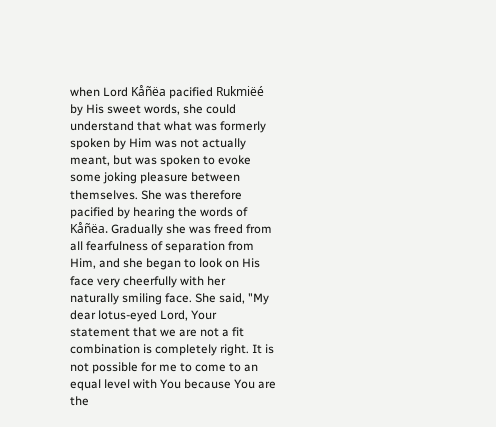when Lord Kåñëa pacified Rukmiëé by His sweet words, she could understand that what was formerly spoken by Him was not actually meant, but was spoken to evoke some joking pleasure between themselves. She was therefore pacified by hearing the words of Kåñëa. Gradually she was freed from all fearfulness of separation from Him, and she began to look on His face very cheerfully with her naturally smiling face. She said, "My dear lotus-eyed Lord, Your statement that we are not a fit combination is completely right. It is not possible for me to come to an equal level with You because You are the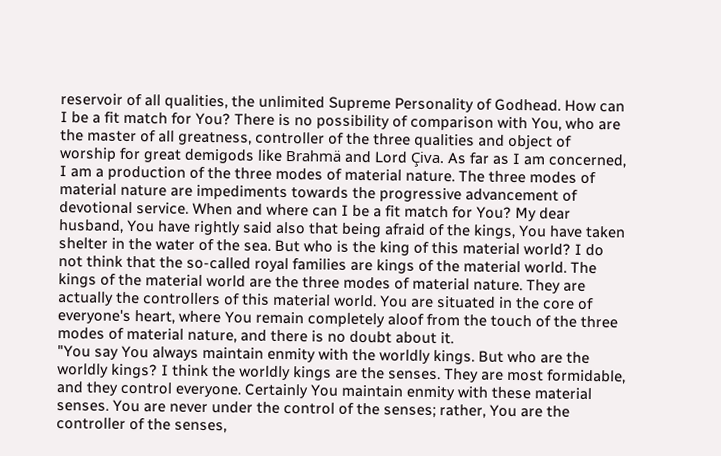reservoir of all qualities, the unlimited Supreme Personality of Godhead. How can I be a fit match for You? There is no possibility of comparison with You, who are the master of all greatness, controller of the three qualities and object of worship for great demigods like Brahmä and Lord Çiva. As far as I am concerned, I am a production of the three modes of material nature. The three modes of material nature are impediments towards the progressive advancement of devotional service. When and where can I be a fit match for You? My dear husband, You have rightly said also that being afraid of the kings, You have taken shelter in the water of the sea. But who is the king of this material world? I do not think that the so-called royal families are kings of the material world. The kings of the material world are the three modes of material nature. They are actually the controllers of this material world. You are situated in the core of everyone's heart, where You remain completely aloof from the touch of the three modes of material nature, and there is no doubt about it.
"You say You always maintain enmity with the worldly kings. But who are the worldly kings? I think the worldly kings are the senses. They are most formidable, and they control everyone. Certainly You maintain enmity with these material senses. You are never under the control of the senses; rather, You are the controller of the senses,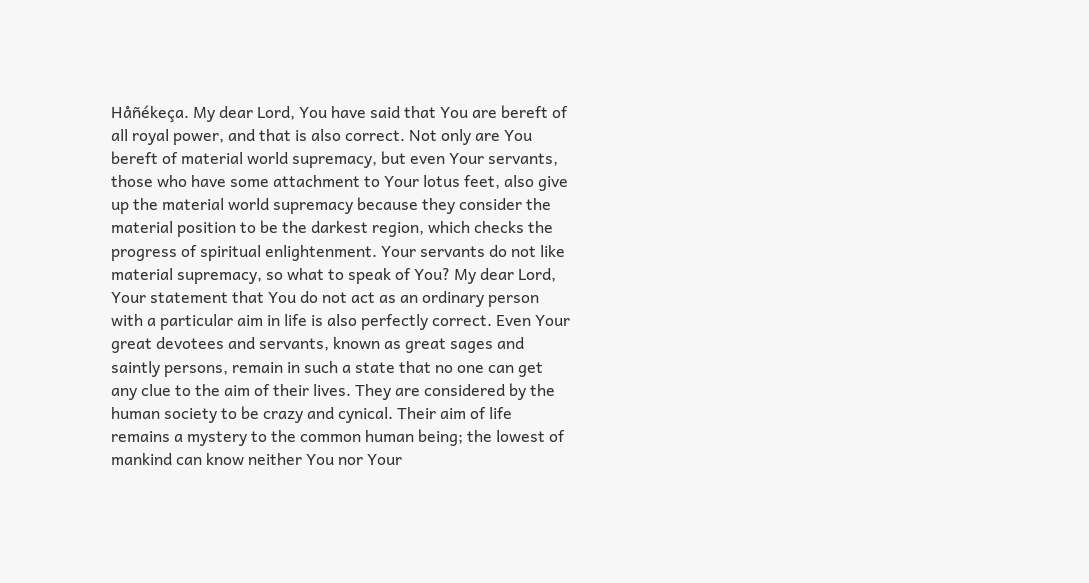Håñékeça. My dear Lord, You have said that You are bereft of all royal power, and that is also correct. Not only are You bereft of material world supremacy, but even Your servants, those who have some attachment to Your lotus feet, also give up the material world supremacy because they consider the material position to be the darkest region, which checks the progress of spiritual enlightenment. Your servants do not like material supremacy, so what to speak of You? My dear Lord, Your statement that You do not act as an ordinary person with a particular aim in life is also perfectly correct. Even Your great devotees and servants, known as great sages and saintly persons, remain in such a state that no one can get any clue to the aim of their lives. They are considered by the human society to be crazy and cynical. Their aim of life remains a mystery to the common human being; the lowest of mankind can know neither You nor Your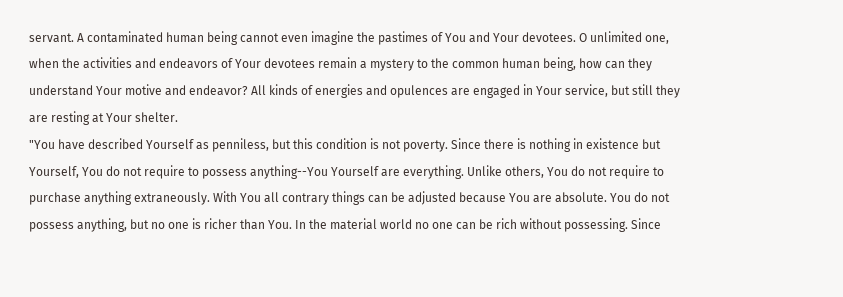servant. A contaminated human being cannot even imagine the pastimes of You and Your devotees. O unlimited one, when the activities and endeavors of Your devotees remain a mystery to the common human being, how can they understand Your motive and endeavor? All kinds of energies and opulences are engaged in Your service, but still they are resting at Your shelter.
"You have described Yourself as penniless, but this condition is not poverty. Since there is nothing in existence but Yourself, You do not require to possess anything--You Yourself are everything. Unlike others, You do not require to purchase anything extraneously. With You all contrary things can be adjusted because You are absolute. You do not possess anything, but no one is richer than You. In the material world no one can be rich without possessing. Since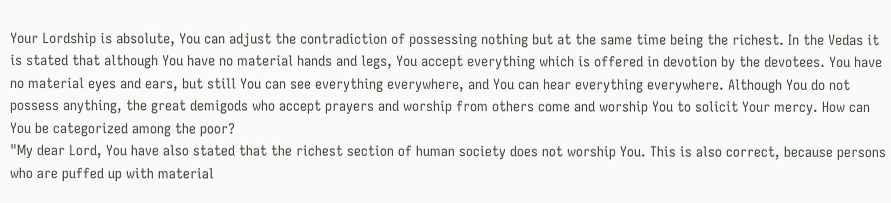Your Lordship is absolute, You can adjust the contradiction of possessing nothing but at the same time being the richest. In the Vedas it is stated that although You have no material hands and legs, You accept everything which is offered in devotion by the devotees. You have no material eyes and ears, but still You can see everything everywhere, and You can hear everything everywhere. Although You do not possess anything, the great demigods who accept prayers and worship from others come and worship You to solicit Your mercy. How can You be categorized among the poor?
"My dear Lord, You have also stated that the richest section of human society does not worship You. This is also correct, because persons who are puffed up with material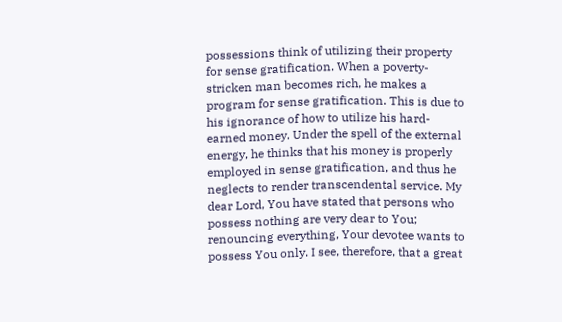possessions think of utilizing their property for sense gratification. When a poverty-stricken man becomes rich, he makes a program for sense gratification. This is due to his ignorance of how to utilize his hard-earned money. Under the spell of the external energy, he thinks that his money is properly employed in sense gratification, and thus he neglects to render transcendental service. My dear Lord, You have stated that persons who possess nothing are very dear to You; renouncing everything, Your devotee wants to possess You only. I see, therefore, that a great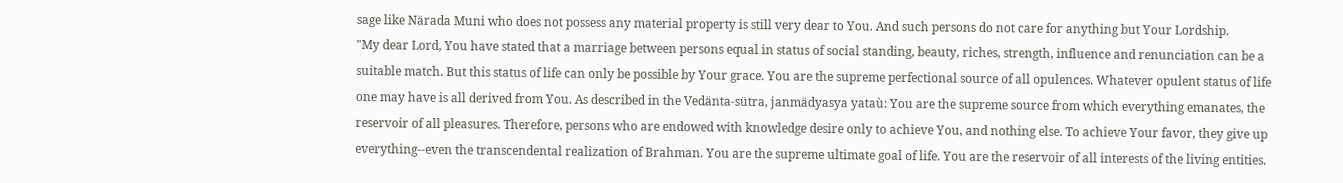sage like Närada Muni who does not possess any material property is still very dear to You. And such persons do not care for anything but Your Lordship.
"My dear Lord, You have stated that a marriage between persons equal in status of social standing, beauty, riches, strength, influence and renunciation can be a suitable match. But this status of life can only be possible by Your grace. You are the supreme perfectional source of all opulences. Whatever opulent status of life one may have is all derived from You. As described in the Vedänta-sütra, janmädyasya yataù: You are the supreme source from which everything emanates, the reservoir of all pleasures. Therefore, persons who are endowed with knowledge desire only to achieve You, and nothing else. To achieve Your favor, they give up everything--even the transcendental realization of Brahman. You are the supreme ultimate goal of life. You are the reservoir of all interests of the living entities.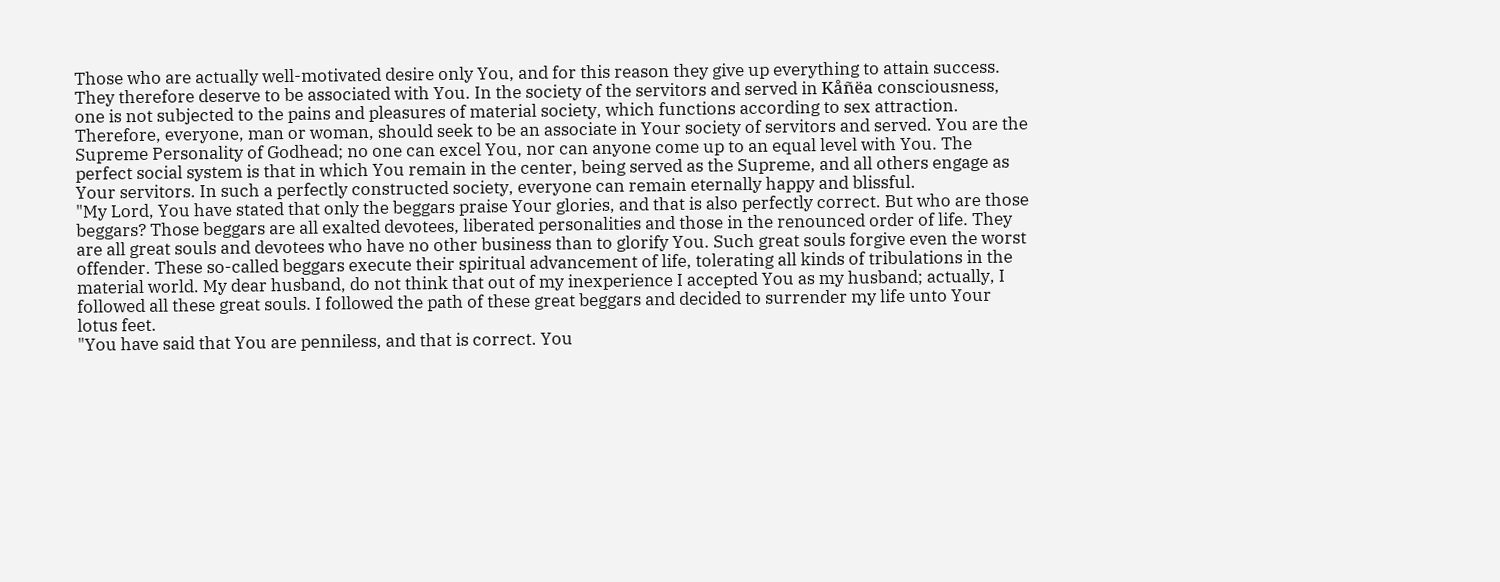Those who are actually well-motivated desire only You, and for this reason they give up everything to attain success. They therefore deserve to be associated with You. In the society of the servitors and served in Kåñëa consciousness, one is not subjected to the pains and pleasures of material society, which functions according to sex attraction. Therefore, everyone, man or woman, should seek to be an associate in Your society of servitors and served. You are the Supreme Personality of Godhead; no one can excel You, nor can anyone come up to an equal level with You. The perfect social system is that in which You remain in the center, being served as the Supreme, and all others engage as Your servitors. In such a perfectly constructed society, everyone can remain eternally happy and blissful.
"My Lord, You have stated that only the beggars praise Your glories, and that is also perfectly correct. But who are those beggars? Those beggars are all exalted devotees, liberated personalities and those in the renounced order of life. They are all great souls and devotees who have no other business than to glorify You. Such great souls forgive even the worst offender. These so-called beggars execute their spiritual advancement of life, tolerating all kinds of tribulations in the material world. My dear husband, do not think that out of my inexperience I accepted You as my husband; actually, I followed all these great souls. I followed the path of these great beggars and decided to surrender my life unto Your lotus feet.
"You have said that You are penniless, and that is correct. You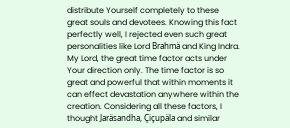distribute Yourself completely to these great souls and devotees. Knowing this fact perfectly well, I rejected even such great personalities like Lord Brahmä and King Indra. My Lord, the great time factor acts under Your direction only. The time factor is so great and powerful that within moments it can effect devastation anywhere within the creation. Considering all these factors, I thought Jaräsandha, Çiçupäla and similar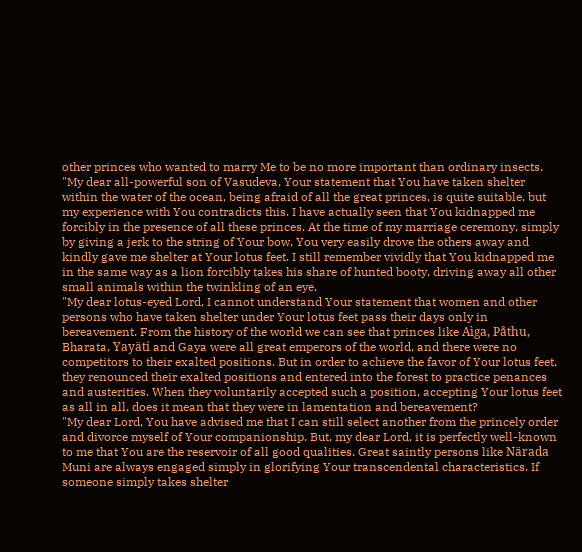other princes who wanted to marry Me to be no more important than ordinary insects.
"My dear all-powerful son of Vasudeva, Your statement that You have taken shelter within the water of the ocean, being afraid of all the great princes, is quite suitable, but my experience with You contradicts this. I have actually seen that You kidnapped me forcibly in the presence of all these princes. At the time of my marriage ceremony, simply by giving a jerk to the string of Your bow, You very easily drove the others away and kindly gave me shelter at Your lotus feet. I still remember vividly that You kidnapped me in the same way as a lion forcibly takes his share of hunted booty, driving away all other small animals within the twinkling of an eye.
"My dear lotus-eyed Lord, I cannot understand Your statement that women and other persons who have taken shelter under Your lotus feet pass their days only in bereavement. From the history of the world we can see that princes like Aìga, Påthu, Bharata, Yayäti and Gaya were all great emperors of the world, and there were no competitors to their exalted positions. But in order to achieve the favor of Your lotus feet, they renounced their exalted positions and entered into the forest to practice penances and austerities. When they voluntarily accepted such a position, accepting Your lotus feet as all in all, does it mean that they were in lamentation and bereavement?
"My dear Lord, You have advised me that I can still select another from the princely order and divorce myself of Your companionship. But, my dear Lord, it is perfectly well-known to me that You are the reservoir of all good qualities. Great saintly persons like Närada Muni are always engaged simply in glorifying Your transcendental characteristics. If someone simply takes shelter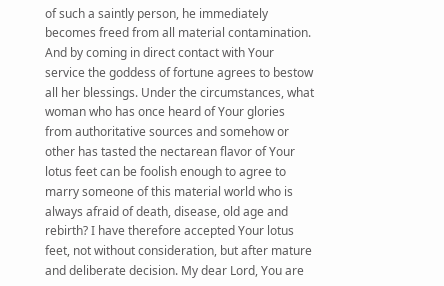of such a saintly person, he immediately becomes freed from all material contamination. And by coming in direct contact with Your service the goddess of fortune agrees to bestow all her blessings. Under the circumstances, what woman who has once heard of Your glories from authoritative sources and somehow or other has tasted the nectarean flavor of Your lotus feet can be foolish enough to agree to marry someone of this material world who is always afraid of death, disease, old age and rebirth? I have therefore accepted Your lotus feet, not without consideration, but after mature and deliberate decision. My dear Lord, You are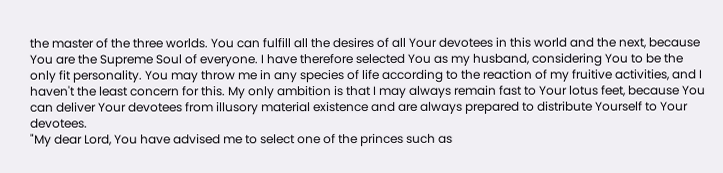the master of the three worlds. You can fulfill all the desires of all Your devotees in this world and the next, because You are the Supreme Soul of everyone. I have therefore selected You as my husband, considering You to be the only fit personality. You may throw me in any species of life according to the reaction of my fruitive activities, and I haven't the least concern for this. My only ambition is that I may always remain fast to Your lotus feet, because You can deliver Your devotees from illusory material existence and are always prepared to distribute Yourself to Your devotees.
"My dear Lord, You have advised me to select one of the princes such as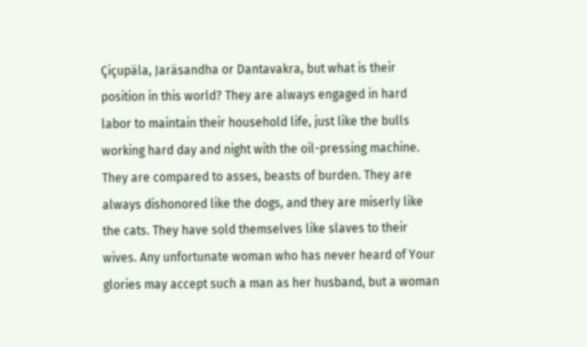Çiçupäla, Jaräsandha or Dantavakra, but what is their position in this world? They are always engaged in hard labor to maintain their household life, just like the bulls working hard day and night with the oil-pressing machine. They are compared to asses, beasts of burden. They are always dishonored like the dogs, and they are miserly like the cats. They have sold themselves like slaves to their wives. Any unfortunate woman who has never heard of Your glories may accept such a man as her husband, but a woman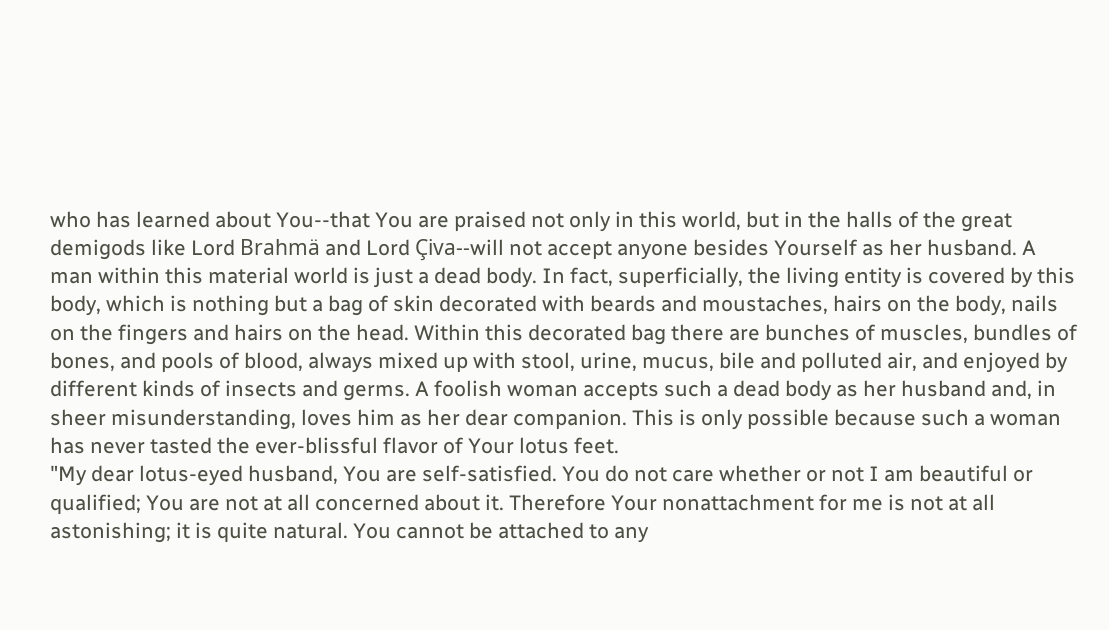who has learned about You--that You are praised not only in this world, but in the halls of the great demigods like Lord Brahmä and Lord Çiva--will not accept anyone besides Yourself as her husband. A man within this material world is just a dead body. In fact, superficially, the living entity is covered by this body, which is nothing but a bag of skin decorated with beards and moustaches, hairs on the body, nails on the fingers and hairs on the head. Within this decorated bag there are bunches of muscles, bundles of bones, and pools of blood, always mixed up with stool, urine, mucus, bile and polluted air, and enjoyed by different kinds of insects and germs. A foolish woman accepts such a dead body as her husband and, in sheer misunderstanding, loves him as her dear companion. This is only possible because such a woman has never tasted the ever-blissful flavor of Your lotus feet.
"My dear lotus-eyed husband, You are self-satisfied. You do not care whether or not I am beautiful or qualified; You are not at all concerned about it. Therefore Your nonattachment for me is not at all astonishing; it is quite natural. You cannot be attached to any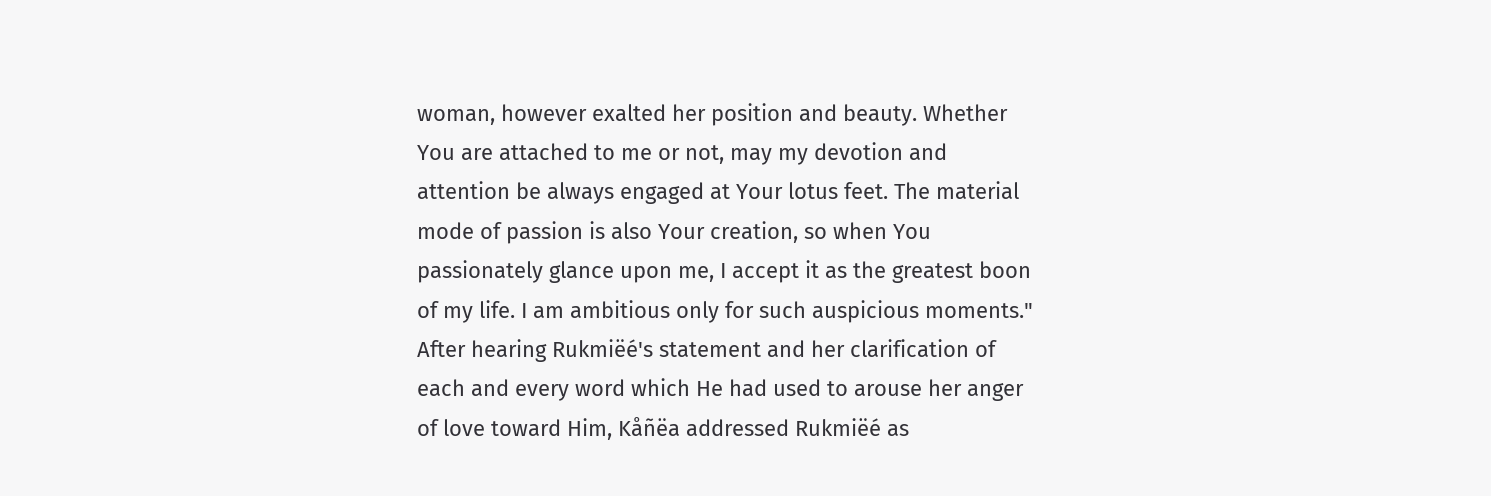woman, however exalted her position and beauty. Whether You are attached to me or not, may my devotion and attention be always engaged at Your lotus feet. The material mode of passion is also Your creation, so when You passionately glance upon me, I accept it as the greatest boon of my life. I am ambitious only for such auspicious moments."
After hearing Rukmiëé's statement and her clarification of each and every word which He had used to arouse her anger of love toward Him, Kåñëa addressed Rukmiëé as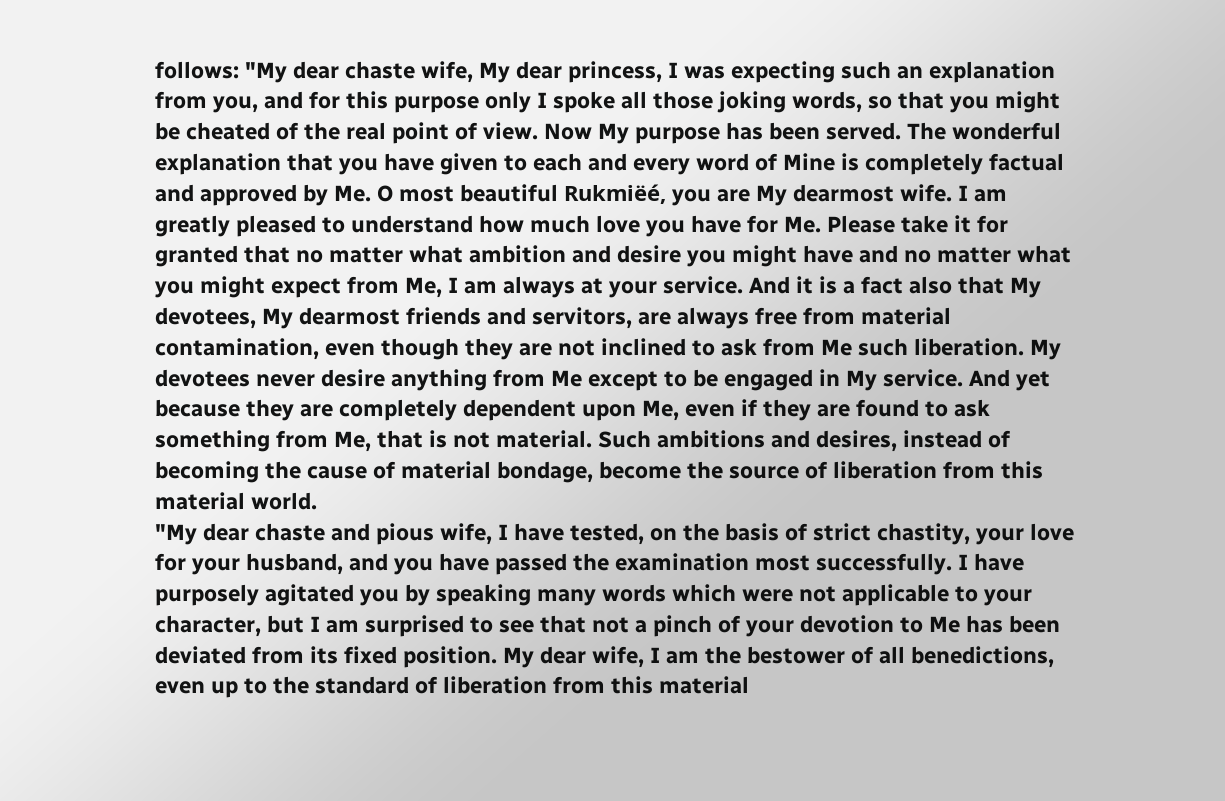follows: "My dear chaste wife, My dear princess, I was expecting such an explanation from you, and for this purpose only I spoke all those joking words, so that you might be cheated of the real point of view. Now My purpose has been served. The wonderful explanation that you have given to each and every word of Mine is completely factual and approved by Me. O most beautiful Rukmiëé, you are My dearmost wife. I am greatly pleased to understand how much love you have for Me. Please take it for granted that no matter what ambition and desire you might have and no matter what you might expect from Me, I am always at your service. And it is a fact also that My devotees, My dearmost friends and servitors, are always free from material contamination, even though they are not inclined to ask from Me such liberation. My devotees never desire anything from Me except to be engaged in My service. And yet because they are completely dependent upon Me, even if they are found to ask something from Me, that is not material. Such ambitions and desires, instead of becoming the cause of material bondage, become the source of liberation from this material world.
"My dear chaste and pious wife, I have tested, on the basis of strict chastity, your love for your husband, and you have passed the examination most successfully. I have purposely agitated you by speaking many words which were not applicable to your character, but I am surprised to see that not a pinch of your devotion to Me has been deviated from its fixed position. My dear wife, I am the bestower of all benedictions, even up to the standard of liberation from this material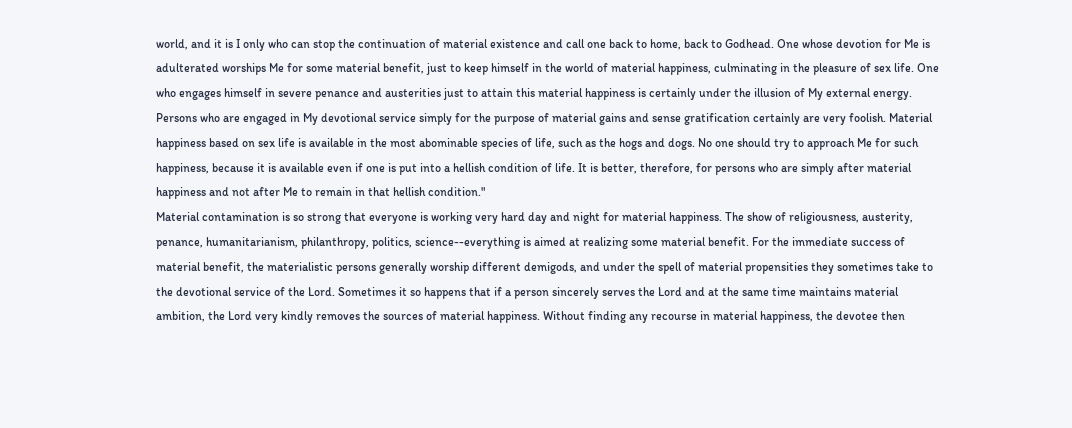world, and it is I only who can stop the continuation of material existence and call one back to home, back to Godhead. One whose devotion for Me is adulterated worships Me for some material benefit, just to keep himself in the world of material happiness, culminating in the pleasure of sex life. One who engages himself in severe penance and austerities just to attain this material happiness is certainly under the illusion of My external energy. Persons who are engaged in My devotional service simply for the purpose of material gains and sense gratification certainly are very foolish. Material happiness based on sex life is available in the most abominable species of life, such as the hogs and dogs. No one should try to approach Me for such happiness, because it is available even if one is put into a hellish condition of life. It is better, therefore, for persons who are simply after material happiness and not after Me to remain in that hellish condition."
Material contamination is so strong that everyone is working very hard day and night for material happiness. The show of religiousness, austerity, penance, humanitarianism, philanthropy, politics, science--everything is aimed at realizing some material benefit. For the immediate success of material benefit, the materialistic persons generally worship different demigods, and under the spell of material propensities they sometimes take to the devotional service of the Lord. Sometimes it so happens that if a person sincerely serves the Lord and at the same time maintains material ambition, the Lord very kindly removes the sources of material happiness. Without finding any recourse in material happiness, the devotee then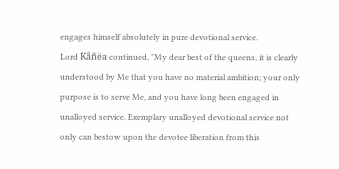engages himself absolutely in pure devotional service.
Lord Kåñëa continued, "My dear best of the queens, it is clearly understood by Me that you have no material ambition; your only purpose is to serve Me, and you have long been engaged in unalloyed service. Exemplary unalloyed devotional service not only can bestow upon the devotee liberation from this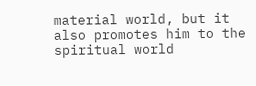material world, but it also promotes him to the spiritual world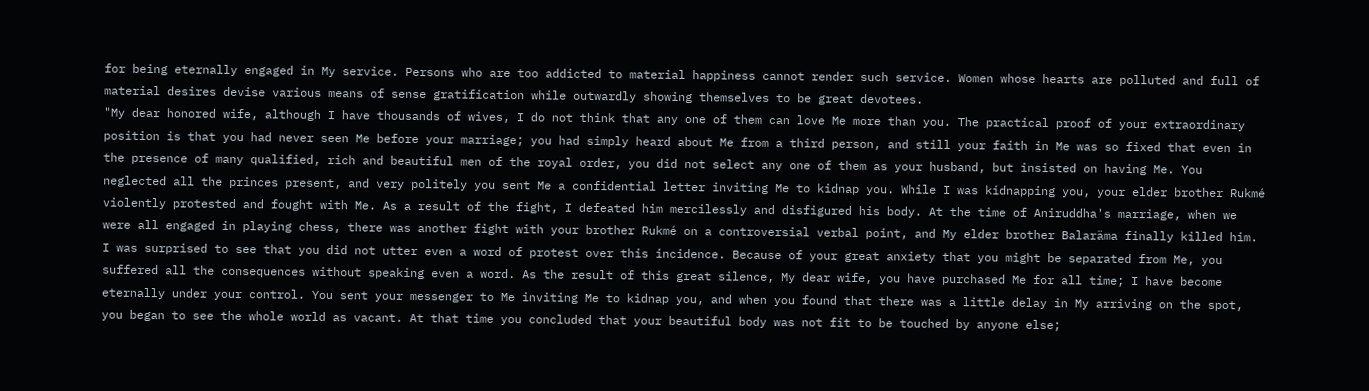for being eternally engaged in My service. Persons who are too addicted to material happiness cannot render such service. Women whose hearts are polluted and full of material desires devise various means of sense gratification while outwardly showing themselves to be great devotees.
"My dear honored wife, although I have thousands of wives, I do not think that any one of them can love Me more than you. The practical proof of your extraordinary position is that you had never seen Me before your marriage; you had simply heard about Me from a third person, and still your faith in Me was so fixed that even in the presence of many qualified, rich and beautiful men of the royal order, you did not select any one of them as your husband, but insisted on having Me. You neglected all the princes present, and very politely you sent Me a confidential letter inviting Me to kidnap you. While I was kidnapping you, your elder brother Rukmé violently protested and fought with Me. As a result of the fight, I defeated him mercilessly and disfigured his body. At the time of Aniruddha's marriage, when we were all engaged in playing chess, there was another fight with your brother Rukmé on a controversial verbal point, and My elder brother Balaräma finally killed him. I was surprised to see that you did not utter even a word of protest over this incidence. Because of your great anxiety that you might be separated from Me, you suffered all the consequences without speaking even a word. As the result of this great silence, My dear wife, you have purchased Me for all time; I have become eternally under your control. You sent your messenger to Me inviting Me to kidnap you, and when you found that there was a little delay in My arriving on the spot, you began to see the whole world as vacant. At that time you concluded that your beautiful body was not fit to be touched by anyone else;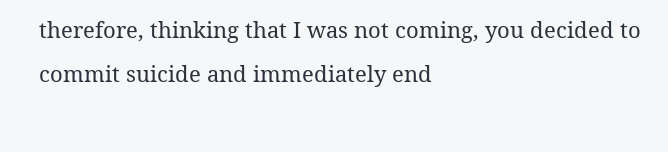therefore, thinking that I was not coming, you decided to commit suicide and immediately end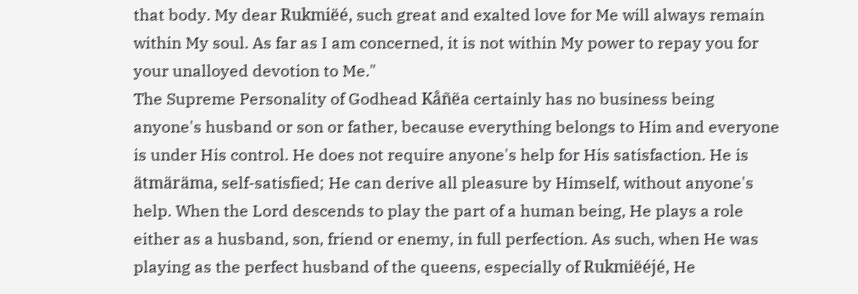that body. My dear Rukmiëé, such great and exalted love for Me will always remain within My soul. As far as I am concerned, it is not within My power to repay you for your unalloyed devotion to Me."
The Supreme Personality of Godhead Kåñëa certainly has no business being anyone's husband or son or father, because everything belongs to Him and everyone is under His control. He does not require anyone's help for His satisfaction. He is ätmäräma, self-satisfied; He can derive all pleasure by Himself, without anyone's help. When the Lord descends to play the part of a human being, He plays a role either as a husband, son, friend or enemy, in full perfection. As such, when He was playing as the perfect husband of the queens, especially of Rukmiëéjé, He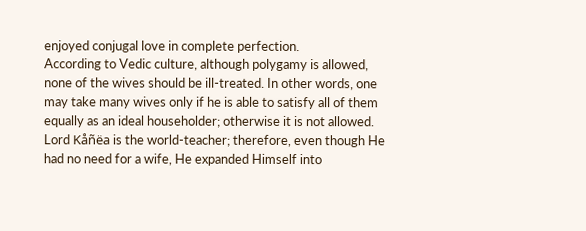enjoyed conjugal love in complete perfection.
According to Vedic culture, although polygamy is allowed, none of the wives should be ill-treated. In other words, one may take many wives only if he is able to satisfy all of them equally as an ideal householder; otherwise it is not allowed. Lord Kåñëa is the world-teacher; therefore, even though He had no need for a wife, He expanded Himself into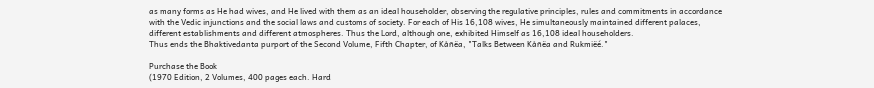as many forms as He had wives, and He lived with them as an ideal householder, observing the regulative principles, rules and commitments in accordance with the Vedic injunctions and the social laws and customs of society. For each of His 16,108 wives, He simultaneously maintained different palaces, different establishments and different atmospheres. Thus the Lord, although one, exhibited Himself as 16,108 ideal householders.
Thus ends the Bhaktivedanta purport of the Second Volume, Fifth Chapter, of Kåñëa, "Talks Between Kåñëa and Rukmiëé."

Purchase the Book
(1970 Edition, 2 Volumes, 400 pages each. Hard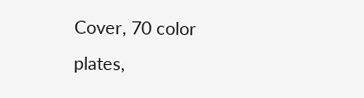Cover, 70 color plates,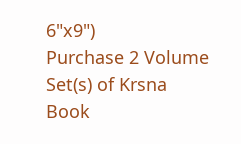6"x9")
Purchase 2 Volume Set(s) of Krsna Book